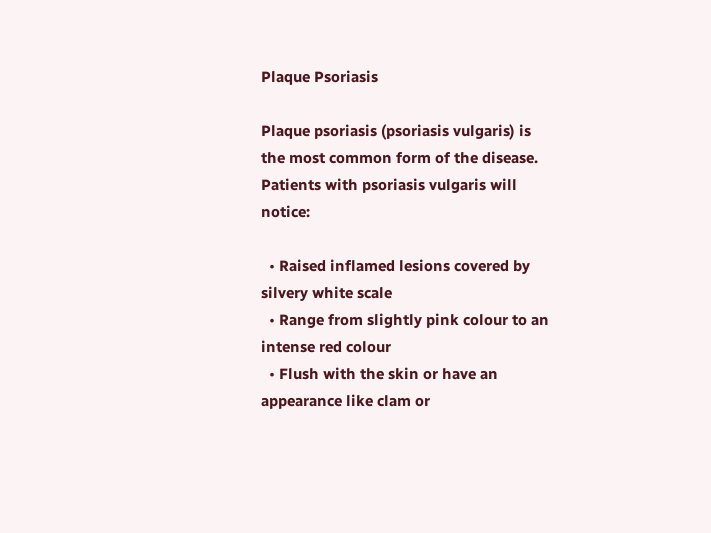Plaque Psoriasis

Plaque psoriasis (psoriasis vulgaris) is the most common form of the disease. Patients with psoriasis vulgaris will notice:

  • Raised inflamed lesions covered by silvery white scale
  • Range from slightly pink colour to an intense red colour
  • Flush with the skin or have an appearance like clam or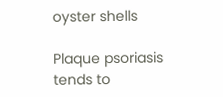oyster shells

Plaque psoriasis tends to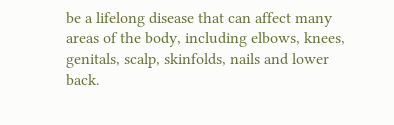be a lifelong disease that can affect many areas of the body, including elbows, knees, genitals, scalp, skinfolds, nails and lower back.